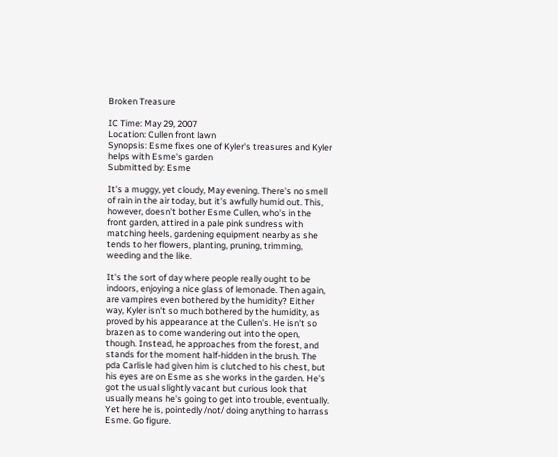Broken Treasure

IC Time: May 29, 2007
Location: Cullen front lawn
Synopsis: Esme fixes one of Kyler's treasures and Kyler helps with Esme's garden
Submitted by: Esme

It's a muggy, yet cloudy, May evening. There's no smell of rain in the air today, but it's awfully humid out. This, however, doesn't bother Esme Cullen, who's in the front garden, attired in a pale pink sundress with matching heels, gardening equipment nearby as she tends to her flowers, planting, pruning, trimming, weeding and the like.

It's the sort of day where people really ought to be indoors, enjoying a nice glass of lemonade. Then again, are vampires even bothered by the humidity? Either way, Kyler isn't so much bothered by the humidity, as proved by his appearance at the Cullen's. He isn't so brazen as to come wandering out into the open, though. Instead, he approaches from the forest, and stands for the moment half-hidden in the brush. The pda Carlisle had given him is clutched to his chest, but his eyes are on Esme as she works in the garden. He's got the usual slightly vacant but curious look that usually means he's going to get into trouble, eventually. Yet here he is, pointedly /not/ doing anything to harrass Esme. Go figure.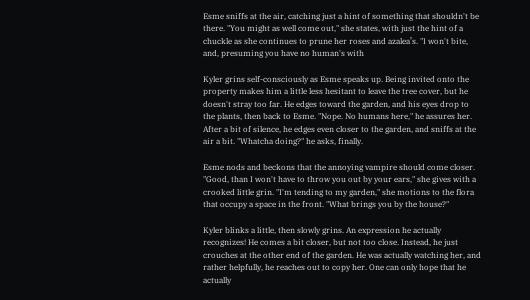Esme sniffs at the air, catching just a hint of something that shouldn't be there. "You might as well come out," she states, with just the hint of a chuckle as she continues to prune her roses and azalea’s. "I won't bite, and, presuming you have no human's with

Kyler grins self-consciously as Esme speaks up. Being invited onto the property makes him a little less hesitant to leave the tree cover, but he doesn't stray too far. He edges toward the garden, and his eyes drop to the plants, then back to Esme. "Nope. No humans here," he assures her. After a bit of silence, he edges even closer to the garden, and sniffs at the air a bit. "Whatcha doing?" he asks, finally.

Esme nods and beckons that the annoying vampire should come closer. "Good, than I won't have to throw you out by your ears," she gives with a crooked little grin. "I'm tending to my garden," she motions to the flora that occupy a space in the front. "What brings you by the house?"

Kyler blinks a little, then slowly grins. An expression he actually recognizes! He comes a bit closer, but not too close. Instead, he just crouches at the other end of the garden. He was actually watching her, and rather helpfully, he reaches out to copy her. One can only hope that he actually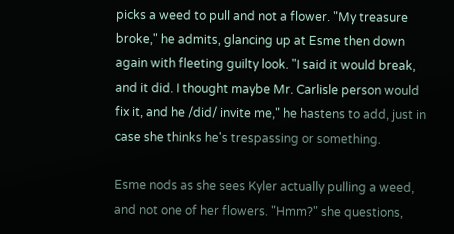picks a weed to pull and not a flower. "My treasure broke," he admits, glancing up at Esme then down again with fleeting guilty look. "I said it would break, and it did. I thought maybe Mr. Carlisle person would fix it, and he /did/ invite me," he hastens to add, just in case she thinks he's trespassing or something.

Esme nods as she sees Kyler actually pulling a weed, and not one of her flowers. "Hmm?" she questions,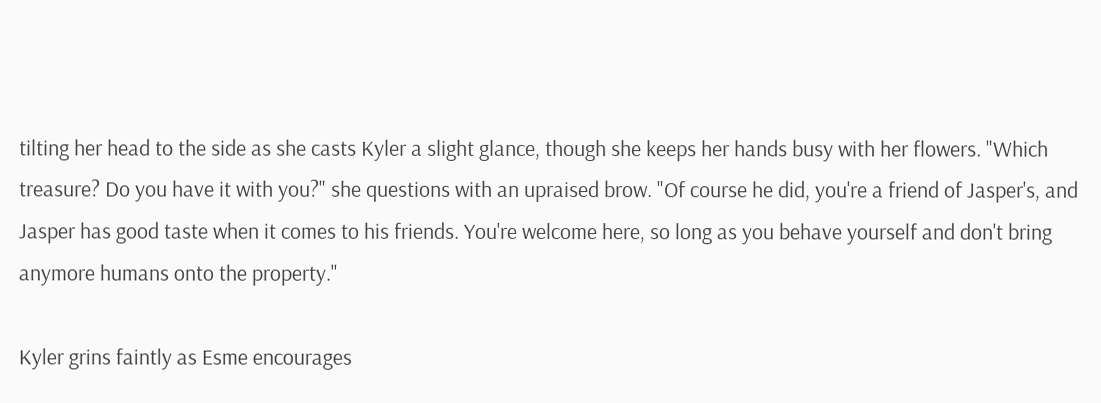tilting her head to the side as she casts Kyler a slight glance, though she keeps her hands busy with her flowers. "Which treasure? Do you have it with you?" she questions with an upraised brow. "Of course he did, you're a friend of Jasper's, and Jasper has good taste when it comes to his friends. You're welcome here, so long as you behave yourself and don't bring anymore humans onto the property."

Kyler grins faintly as Esme encourages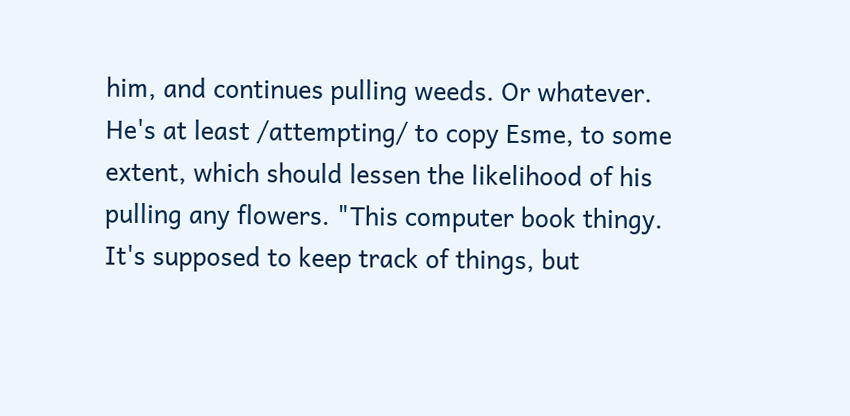him, and continues pulling weeds. Or whatever. He's at least /attempting/ to copy Esme, to some extent, which should lessen the likelihood of his pulling any flowers. "This computer book thingy. It's supposed to keep track of things, but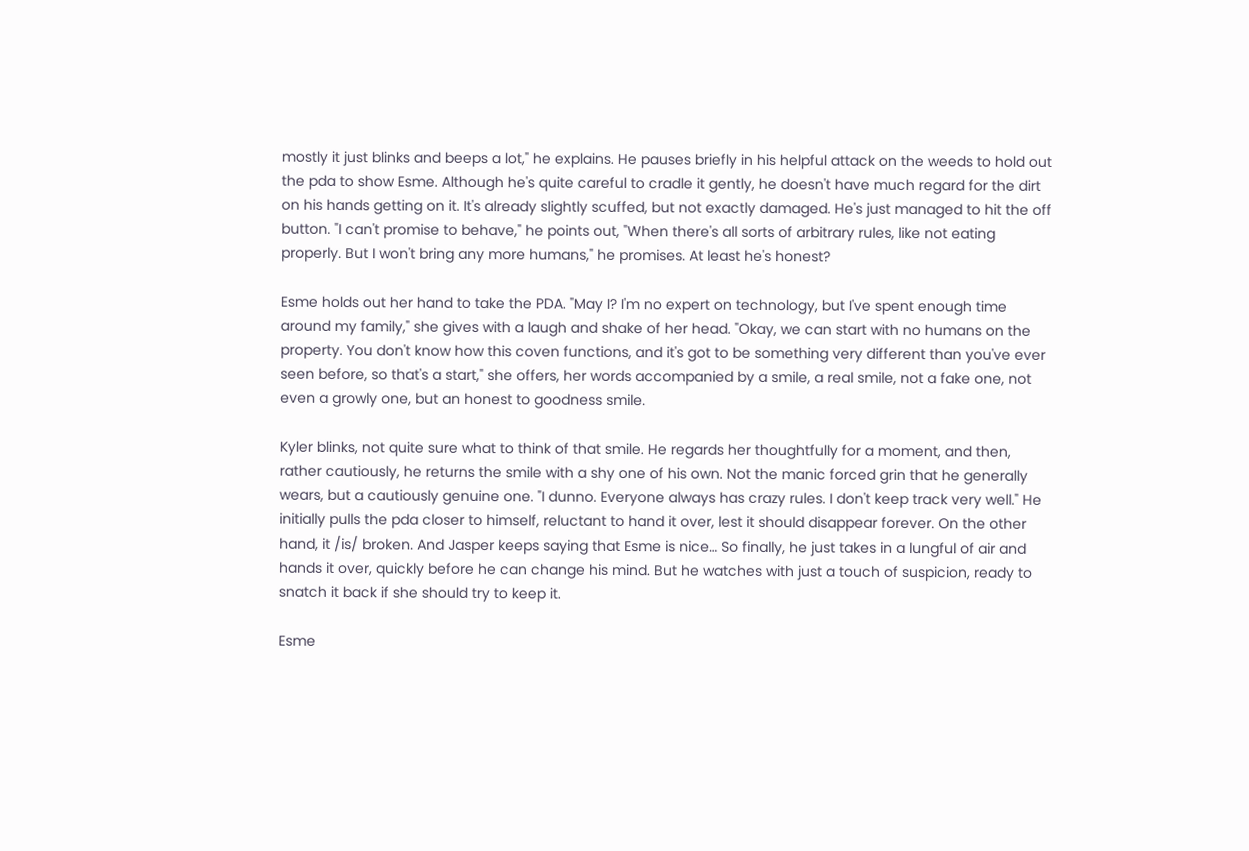mostly it just blinks and beeps a lot," he explains. He pauses briefly in his helpful attack on the weeds to hold out the pda to show Esme. Although he's quite careful to cradle it gently, he doesn't have much regard for the dirt on his hands getting on it. It's already slightly scuffed, but not exactly damaged. He's just managed to hit the off button. "I can't promise to behave," he points out, "When there's all sorts of arbitrary rules, like not eating properly. But I won't bring any more humans," he promises. At least he's honest?

Esme holds out her hand to take the PDA. "May I? I'm no expert on technology, but I've spent enough time around my family," she gives with a laugh and shake of her head. "Okay, we can start with no humans on the property. You don't know how this coven functions, and it's got to be something very different than you've ever seen before, so that's a start," she offers, her words accompanied by a smile, a real smile, not a fake one, not even a growly one, but an honest to goodness smile.

Kyler blinks, not quite sure what to think of that smile. He regards her thoughtfully for a moment, and then, rather cautiously, he returns the smile with a shy one of his own. Not the manic forced grin that he generally wears, but a cautiously genuine one. "I dunno. Everyone always has crazy rules. I don't keep track very well." He initially pulls the pda closer to himself, reluctant to hand it over, lest it should disappear forever. On the other hand, it /is/ broken. And Jasper keeps saying that Esme is nice… So finally, he just takes in a lungful of air and hands it over, quickly before he can change his mind. But he watches with just a touch of suspicion, ready to snatch it back if she should try to keep it.

Esme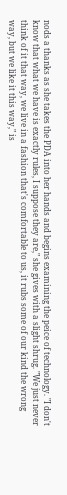nods a thanks as she takes the PDA into her hands and begins examining the peice of technology. "I don't know that what we have is exactly rules, I suppose they are," she gives with a slight shrug. "We just never think of it that way, we live in a fashion that's comfortable to us, it rubs some of our kind the wrong way, but we like it this way," is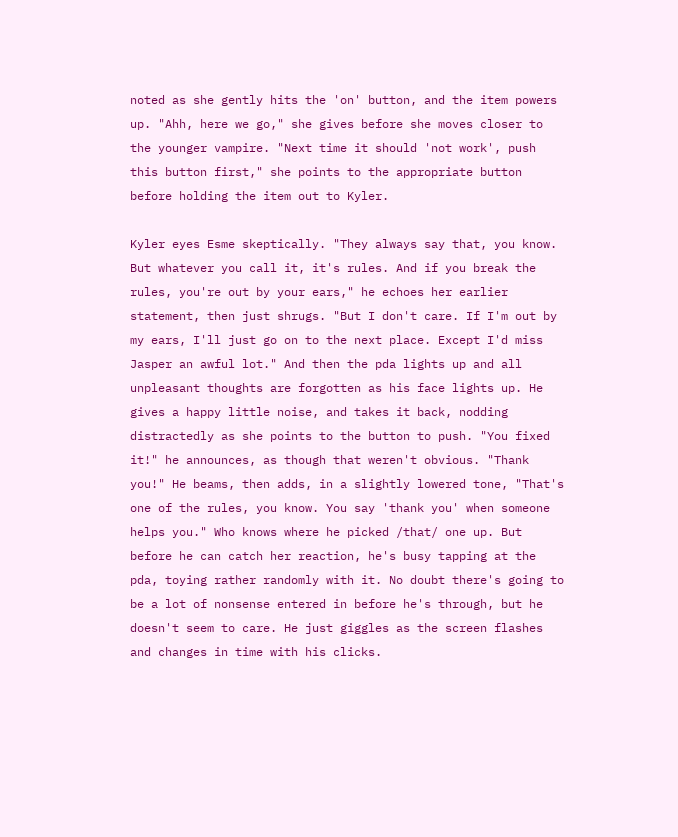noted as she gently hits the 'on' button, and the item powers up. "Ahh, here we go," she gives before she moves closer to the younger vampire. "Next time it should 'not work', push this button first," she points to the appropriate button before holding the item out to Kyler.

Kyler eyes Esme skeptically. "They always say that, you know. But whatever you call it, it's rules. And if you break the rules, you're out by your ears," he echoes her earlier statement, then just shrugs. "But I don't care. If I'm out by my ears, I'll just go on to the next place. Except I'd miss Jasper an awful lot." And then the pda lights up and all unpleasant thoughts are forgotten as his face lights up. He gives a happy little noise, and takes it back, nodding distractedly as she points to the button to push. "You fixed it!" he announces, as though that weren't obvious. "Thank you!" He beams, then adds, in a slightly lowered tone, "That's one of the rules, you know. You say 'thank you' when someone helps you." Who knows where he picked /that/ one up. But before he can catch her reaction, he's busy tapping at the pda, toying rather randomly with it. No doubt there's going to be a lot of nonsense entered in before he's through, but he doesn't seem to care. He just giggles as the screen flashes and changes in time with his clicks.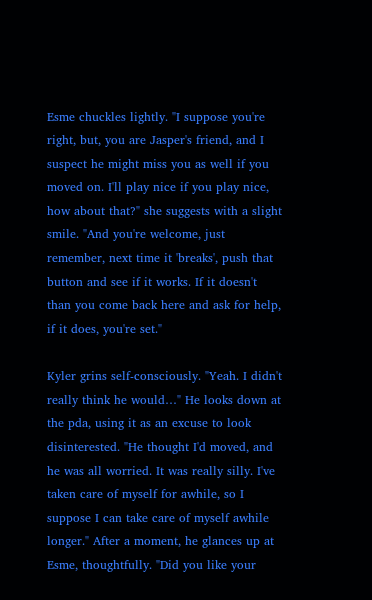Esme chuckles lightly. "I suppose you're right, but, you are Jasper's friend, and I suspect he might miss you as well if you moved on. I'll play nice if you play nice, how about that?" she suggests with a slight smile. "And you're welcome, just remember, next time it 'breaks', push that button and see if it works. If it doesn't than you come back here and ask for help, if it does, you're set."

Kyler grins self-consciously. "Yeah. I didn't really think he would…" He looks down at the pda, using it as an excuse to look disinterested. "He thought I'd moved, and he was all worried. It was really silly. I've taken care of myself for awhile, so I suppose I can take care of myself awhile longer." After a moment, he glances up at Esme, thoughtfully. "Did you like your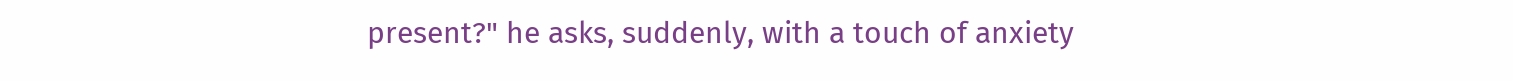present?" he asks, suddenly, with a touch of anxiety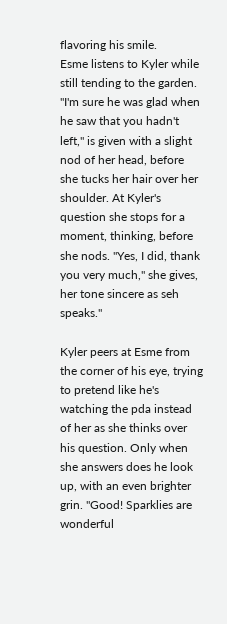flavoring his smile.
Esme listens to Kyler while still tending to the garden. "I'm sure he was glad when he saw that you hadn't left," is given with a slight nod of her head, before she tucks her hair over her shoulder. At Kyler's question she stops for a moment, thinking, before she nods. "Yes, I did, thank you very much," she gives, her tone sincere as seh speaks."

Kyler peers at Esme from the corner of his eye, trying to pretend like he's watching the pda instead of her as she thinks over his question. Only when she answers does he look up, with an even brighter grin. "Good! Sparklies are wonderful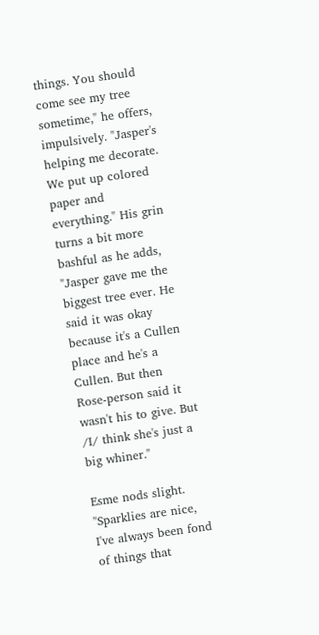things. You should come see my tree sometime," he offers, impulsively. "Jasper's helping me decorate. We put up colored paper and everything." His grin turns a bit more bashful as he adds, "Jasper gave me the biggest tree ever. He said it was okay because it's a Cullen place and he's a Cullen. But then Rose-person said it wasn't his to give. But /I/ think she's just a big whiner."

Esme nods slight. "Sparklies are nice, I've always been fond of things that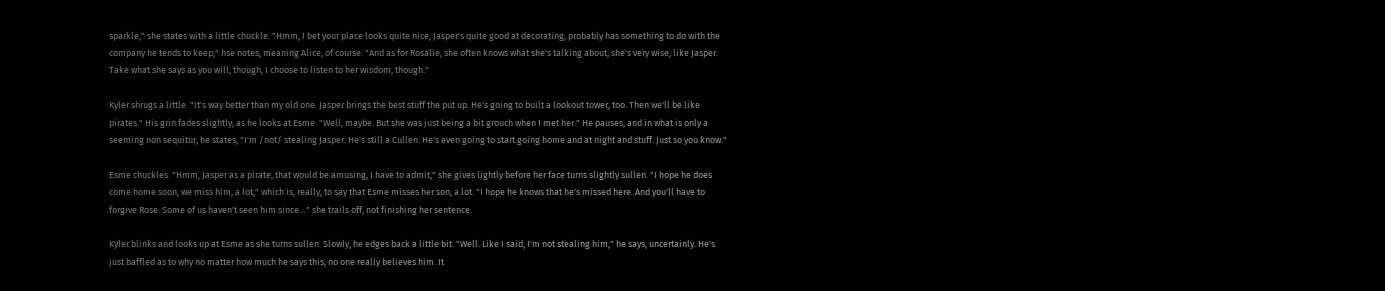sparkle," she states with a little chuckle. "Hmm, I bet your place looks quite nice, Jasper's quite good at decorating, probably has something to do with the company he tends to keep," hse notes, meaning Alice, of course. "And as for Rosalie, she often knows what she's talking about, she's very wise, like Jasper. Take what she says as you will, though, I choose to listen to her wisdom, though."

Kyler shrugs a little. "It's way better than my old one. Jasper brings the best stuff the put up. He's going to built a lookout tower, too. Then we'll be like pirates." His grin fades slightly, as he looks at Esme. "Well, maybe. But she was just being a bit grouch when I met her." He pauses, and in what is only a seeming non sequitur, he states, "I'm /not/ stealing Jasper. He's still a Cullen. He's even going to start going home and at night and stuff. Just so you know."

Esme chuckles. "Hmm, Jasper as a pirate, that would be amusing, I have to admit," she gives lightly before her face turns slightly sullen. "I hope he does come home soon, we miss him, a lot," which is, really, to say that Esme misses her son, a lot. "I hope he knows that he's missed here. And you'll have to forgive Rose. Some of us haven't seen him since…" she trails off, not finishing her sentence.

Kyler blinks and looks up at Esme as she turns sullen. Slowly, he edges back a little bit. "Well. Like I said, I'm not stealing him," he says, uncertainly. He's just baffled as to why no matter how much he says this, no one really believes him. It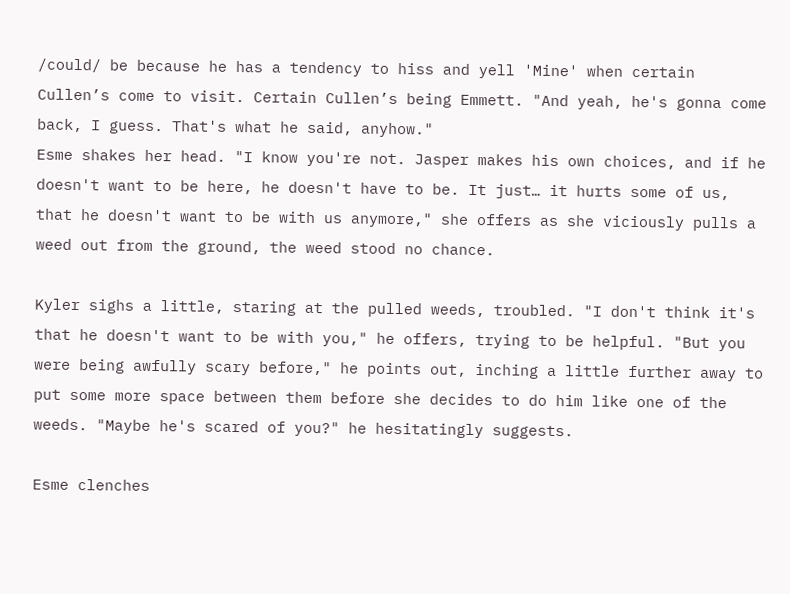/could/ be because he has a tendency to hiss and yell 'Mine' when certain Cullen’s come to visit. Certain Cullen’s being Emmett. "And yeah, he's gonna come back, I guess. That's what he said, anyhow."
Esme shakes her head. "I know you're not. Jasper makes his own choices, and if he doesn't want to be here, he doesn't have to be. It just… it hurts some of us, that he doesn't want to be with us anymore," she offers as she viciously pulls a weed out from the ground, the weed stood no chance.

Kyler sighs a little, staring at the pulled weeds, troubled. "I don't think it's that he doesn't want to be with you," he offers, trying to be helpful. "But you were being awfully scary before," he points out, inching a little further away to put some more space between them before she decides to do him like one of the weeds. "Maybe he's scared of you?" he hesitatingly suggests.

Esme clenches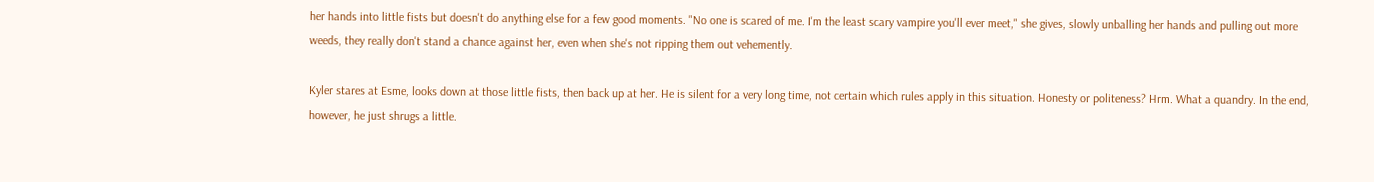her hands into little fists but doesn't do anything else for a few good moments. "No one is scared of me. I'm the least scary vampire you'll ever meet," she gives, slowly unballing her hands and pulling out more weeds, they really don't stand a chance against her, even when she's not ripping them out vehemently.

Kyler stares at Esme, looks down at those little fists, then back up at her. He is silent for a very long time, not certain which rules apply in this situation. Honesty or politeness? Hrm. What a quandry. In the end, however, he just shrugs a little.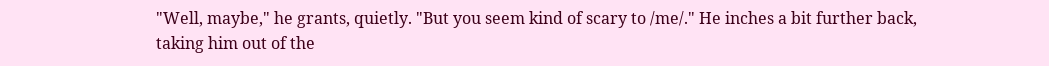"Well, maybe," he grants, quietly. "But you seem kind of scary to /me/." He inches a bit further back, taking him out of the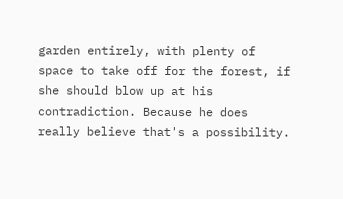garden entirely, with plenty of space to take off for the forest, if she should blow up at his contradiction. Because he does really believe that's a possibility.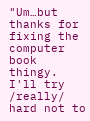"Um…but thanks for fixing the computer book thingy. I'll try /really/ hard not to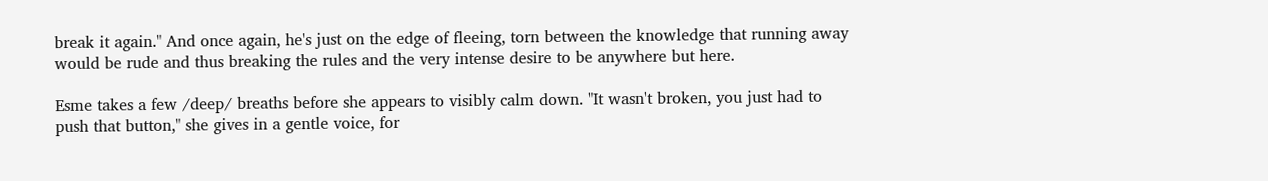break it again." And once again, he's just on the edge of fleeing, torn between the knowledge that running away would be rude and thus breaking the rules and the very intense desire to be anywhere but here.

Esme takes a few /deep/ breaths before she appears to visibly calm down. "It wasn't broken, you just had to push that button," she gives in a gentle voice, for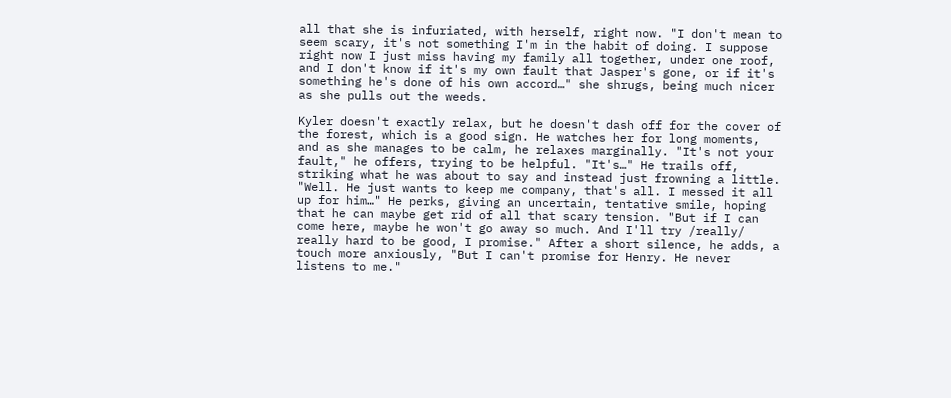all that she is infuriated, with herself, right now. "I don't mean to seem scary, it's not something I'm in the habit of doing. I suppose right now I just miss having my family all together, under one roof, and I don't know if it's my own fault that Jasper's gone, or if it's something he's done of his own accord…" she shrugs, being much nicer as she pulls out the weeds.

Kyler doesn't exactly relax, but he doesn't dash off for the cover of the forest, which is a good sign. He watches her for long moments, and as she manages to be calm, he relaxes marginally. "It's not your fault," he offers, trying to be helpful. "It's…" He trails off, striking what he was about to say and instead just frowning a little. "Well. He just wants to keep me company, that's all. I messed it all up for him…" He perks, giving an uncertain, tentative smile, hoping that he can maybe get rid of all that scary tension. "But if I can come here, maybe he won't go away so much. And I'll try /really/ really hard to be good, I promise." After a short silence, he adds, a touch more anxiously, "But I can't promise for Henry. He never listens to me."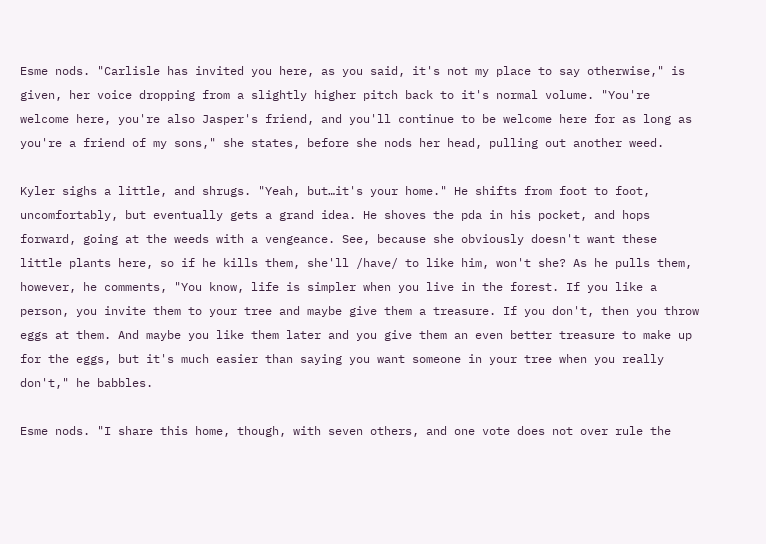Esme nods. "Carlisle has invited you here, as you said, it's not my place to say otherwise," is given, her voice dropping from a slightly higher pitch back to it's normal volume. "You're welcome here, you're also Jasper's friend, and you'll continue to be welcome here for as long as you're a friend of my sons," she states, before she nods her head, pulling out another weed.

Kyler sighs a little, and shrugs. "Yeah, but…it's your home." He shifts from foot to foot, uncomfortably, but eventually gets a grand idea. He shoves the pda in his pocket, and hops forward, going at the weeds with a vengeance. See, because she obviously doesn't want these little plants here, so if he kills them, she'll /have/ to like him, won't she? As he pulls them, however, he comments, "You know, life is simpler when you live in the forest. If you like a person, you invite them to your tree and maybe give them a treasure. If you don't, then you throw eggs at them. And maybe you like them later and you give them an even better treasure to make up for the eggs, but it's much easier than saying you want someone in your tree when you really don't," he babbles.

Esme nods. "I share this home, though, with seven others, and one vote does not over rule the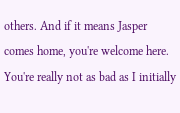others. And if it means Jasper comes home, you're welcome here. You're really not as bad as I initially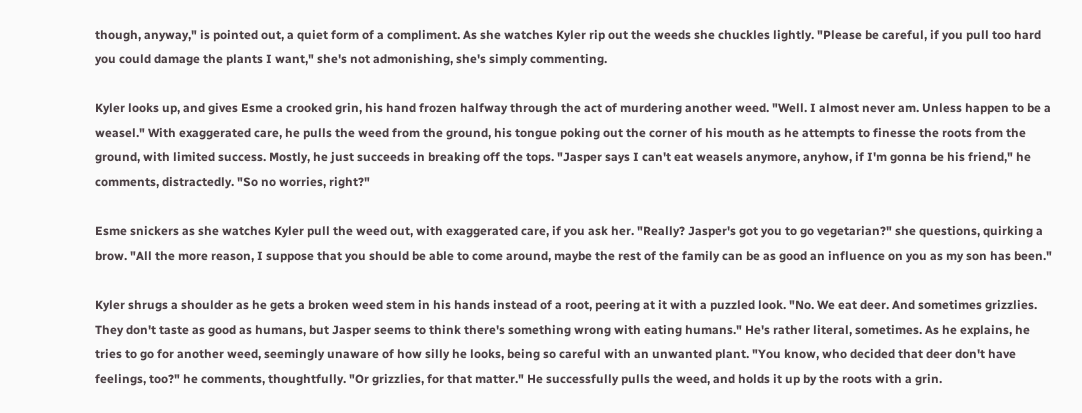though, anyway," is pointed out, a quiet form of a compliment. As she watches Kyler rip out the weeds she chuckles lightly. "Please be careful, if you pull too hard you could damage the plants I want," she's not admonishing, she's simply commenting.

Kyler looks up, and gives Esme a crooked grin, his hand frozen halfway through the act of murdering another weed. "Well. I almost never am. Unless happen to be a weasel." With exaggerated care, he pulls the weed from the ground, his tongue poking out the corner of his mouth as he attempts to finesse the roots from the ground, with limited success. Mostly, he just succeeds in breaking off the tops. "Jasper says I can't eat weasels anymore, anyhow, if I'm gonna be his friend," he comments, distractedly. "So no worries, right?"

Esme snickers as she watches Kyler pull the weed out, with exaggerated care, if you ask her. "Really? Jasper's got you to go vegetarian?" she questions, quirking a brow. "All the more reason, I suppose that you should be able to come around, maybe the rest of the family can be as good an influence on you as my son has been."

Kyler shrugs a shoulder as he gets a broken weed stem in his hands instead of a root, peering at it with a puzzled look. "No. We eat deer. And sometimes grizzlies. They don't taste as good as humans, but Jasper seems to think there's something wrong with eating humans." He's rather literal, sometimes. As he explains, he tries to go for another weed, seemingly unaware of how silly he looks, being so careful with an unwanted plant. "You know, who decided that deer don't have feelings, too?" he comments, thoughtfully. "Or grizzlies, for that matter." He successfully pulls the weed, and holds it up by the roots with a grin.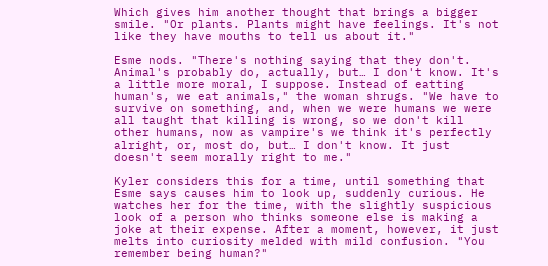Which gives him another thought that brings a bigger smile. "Or plants. Plants might have feelings. It's not like they have mouths to tell us about it."

Esme nods. "There's nothing saying that they don't. Animal's probably do, actually, but… I don't know. It's a little more moral, I suppose. Instead of eatting human's, we eat animals," the woman shrugs. "We have to survive on something, and, when we were humans we were all taught that killing is wrong, so we don't kill other humans, now as vampire's we think it's perfectly alright, or, most do, but… I don't know. It just doesn't seem morally right to me."

Kyler considers this for a time, until something that Esme says causes him to look up, suddenly curious. He watches her for the time, with the slightly suspicious look of a person who thinks someone else is making a joke at their expense. After a moment, however, it just melts into curiosity melded with mild confusion. "You remember being human?"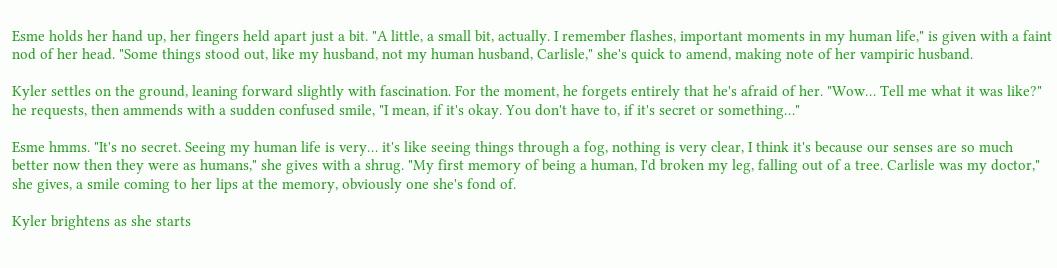Esme holds her hand up, her fingers held apart just a bit. "A little, a small bit, actually. I remember flashes, important moments in my human life," is given with a faint nod of her head. "Some things stood out, like my husband, not my human husband, Carlisle," she's quick to amend, making note of her vampiric husband.

Kyler settles on the ground, leaning forward slightly with fascination. For the moment, he forgets entirely that he's afraid of her. "Wow… Tell me what it was like?" he requests, then ammends with a sudden confused smile, "I mean, if it's okay. You don't have to, if it's secret or something…"

Esme hmms. "It's no secret. Seeing my human life is very… it's like seeing things through a fog, nothing is very clear, I think it's because our senses are so much better now then they were as humans," she gives with a shrug. "My first memory of being a human, I'd broken my leg, falling out of a tree. Carlisle was my doctor," she gives, a smile coming to her lips at the memory, obviously one she's fond of.

Kyler brightens as she starts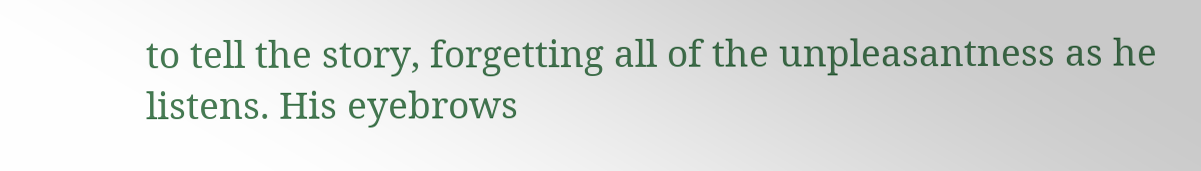to tell the story, forgetting all of the unpleasantness as he listens. His eyebrows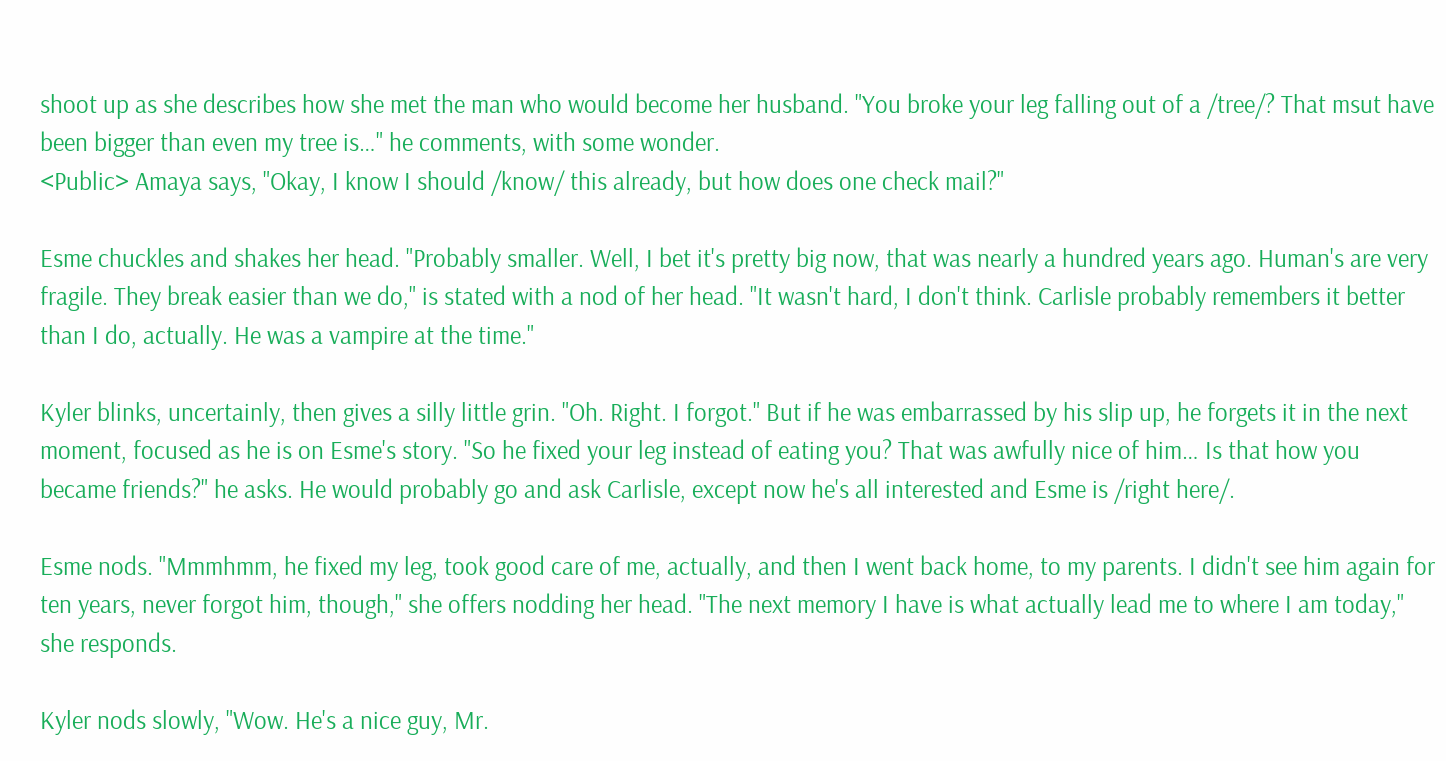shoot up as she describes how she met the man who would become her husband. "You broke your leg falling out of a /tree/? That msut have been bigger than even my tree is…" he comments, with some wonder.
<Public> Amaya says, "Okay, I know I should /know/ this already, but how does one check mail?"

Esme chuckles and shakes her head. "Probably smaller. Well, I bet it's pretty big now, that was nearly a hundred years ago. Human's are very fragile. They break easier than we do," is stated with a nod of her head. "It wasn't hard, I don't think. Carlisle probably remembers it better than I do, actually. He was a vampire at the time."

Kyler blinks, uncertainly, then gives a silly little grin. "Oh. Right. I forgot." But if he was embarrassed by his slip up, he forgets it in the next moment, focused as he is on Esme's story. "So he fixed your leg instead of eating you? That was awfully nice of him… Is that how you became friends?" he asks. He would probably go and ask Carlisle, except now he's all interested and Esme is /right here/.

Esme nods. "Mmmhmm, he fixed my leg, took good care of me, actually, and then I went back home, to my parents. I didn't see him again for ten years, never forgot him, though," she offers nodding her head. "The next memory I have is what actually lead me to where I am today," she responds.

Kyler nods slowly, "Wow. He's a nice guy, Mr.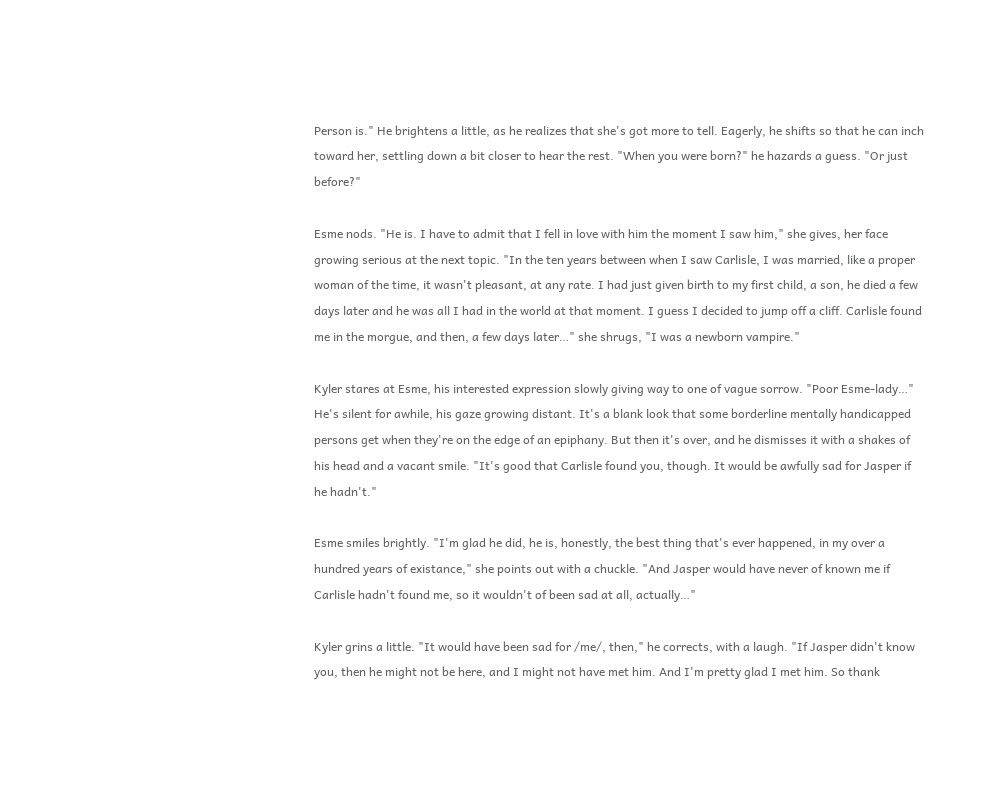Person is." He brightens a little, as he realizes that she's got more to tell. Eagerly, he shifts so that he can inch toward her, settling down a bit closer to hear the rest. "When you were born?" he hazards a guess. "Or just before?"

Esme nods. "He is. I have to admit that I fell in love with him the moment I saw him," she gives, her face growing serious at the next topic. "In the ten years between when I saw Carlisle, I was married, like a proper woman of the time, it wasn't pleasant, at any rate. I had just given birth to my first child, a son, he died a few days later and he was all I had in the world at that moment. I guess I decided to jump off a cliff. Carlisle found me in the morgue, and then, a few days later…" she shrugs, "I was a newborn vampire."

Kyler stares at Esme, his interested expression slowly giving way to one of vague sorrow. "Poor Esme-lady…" He's silent for awhile, his gaze growing distant. It's a blank look that some borderline mentally handicapped persons get when they're on the edge of an epiphany. But then it's over, and he dismisses it with a shakes of his head and a vacant smile. "It's good that Carlisle found you, though. It would be awfully sad for Jasper if he hadn't."

Esme smiles brightly. "I'm glad he did, he is, honestly, the best thing that's ever happened, in my over a hundred years of existance," she points out with a chuckle. "And Jasper would have never of known me if Carlisle hadn't found me, so it wouldn't of been sad at all, actually…"

Kyler grins a little. "It would have been sad for /me/, then," he corrects, with a laugh. "If Jasper didn't know you, then he might not be here, and I might not have met him. And I'm pretty glad I met him. So thank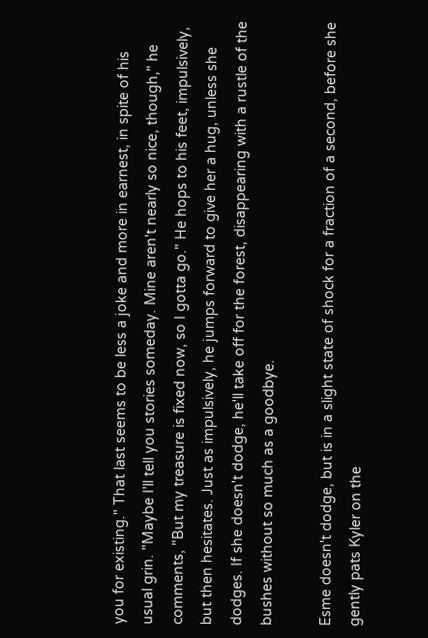you for existing." That last seems to be less a joke and more in earnest, in spite of his usual grin. "Maybe I'll tell you stories someday. Mine aren't nearly so nice, though," he comments, "But my treasure is fixed now, so I gotta go." He hops to his feet, impulsively, but then hesitates. Just as impulsively, he jumps forward to give her a hug, unless she dodges. If she doesn't dodge, he'll take off for the forest, disappearing with a rustle of the bushes without so much as a goodbye.

Esme doesn't dodge, but is in a slight state of shock for a fraction of a second, before she gently pats Kyler on the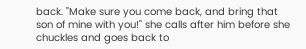back. "Make sure you come back, and bring that son of mine with you!" she calls after him before she chuckles and goes back to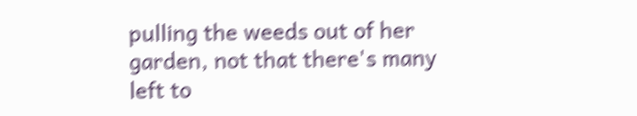pulling the weeds out of her garden, not that there's many left to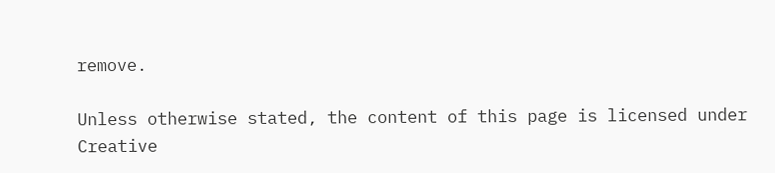remove.

Unless otherwise stated, the content of this page is licensed under Creative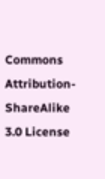Commons Attribution-ShareAlike 3.0 License